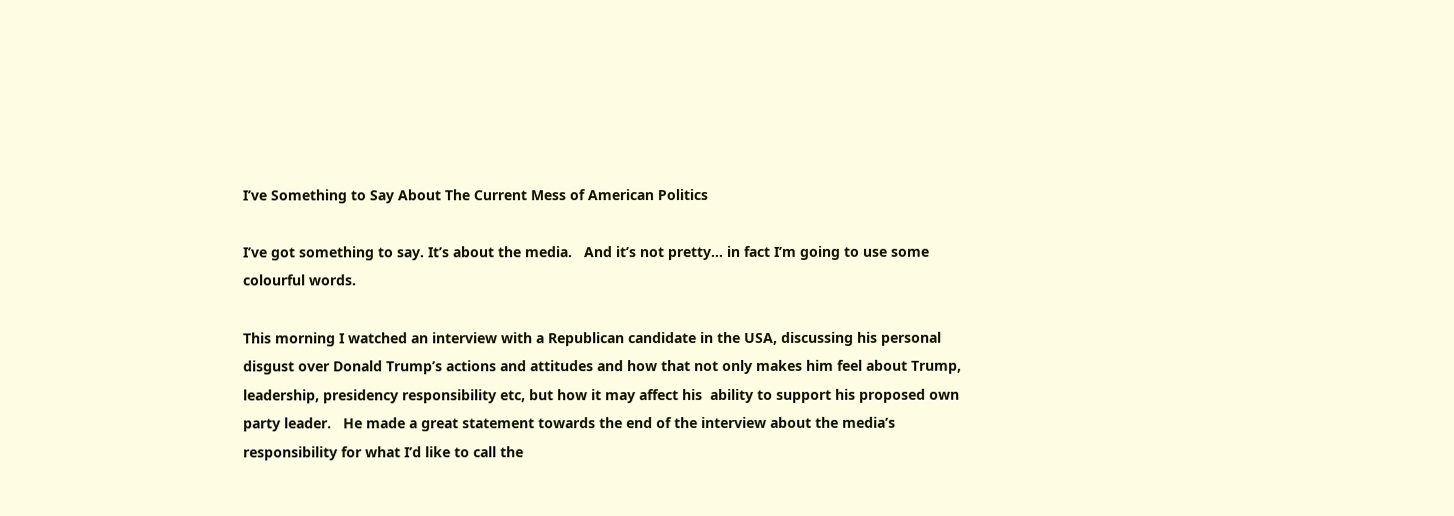I’ve Something to Say About The Current Mess of American Politics

I’ve got something to say. It’s about the media.   And it’s not pretty… in fact I’m going to use some colourful words.

This morning I watched an interview with a Republican candidate in the USA, discussing his personal disgust over Donald Trump’s actions and attitudes and how that not only makes him feel about Trump, leadership, presidency responsibility etc, but how it may affect his  ability to support his proposed own party leader.   He made a great statement towards the end of the interview about the media’s responsibility for what I’d like to call the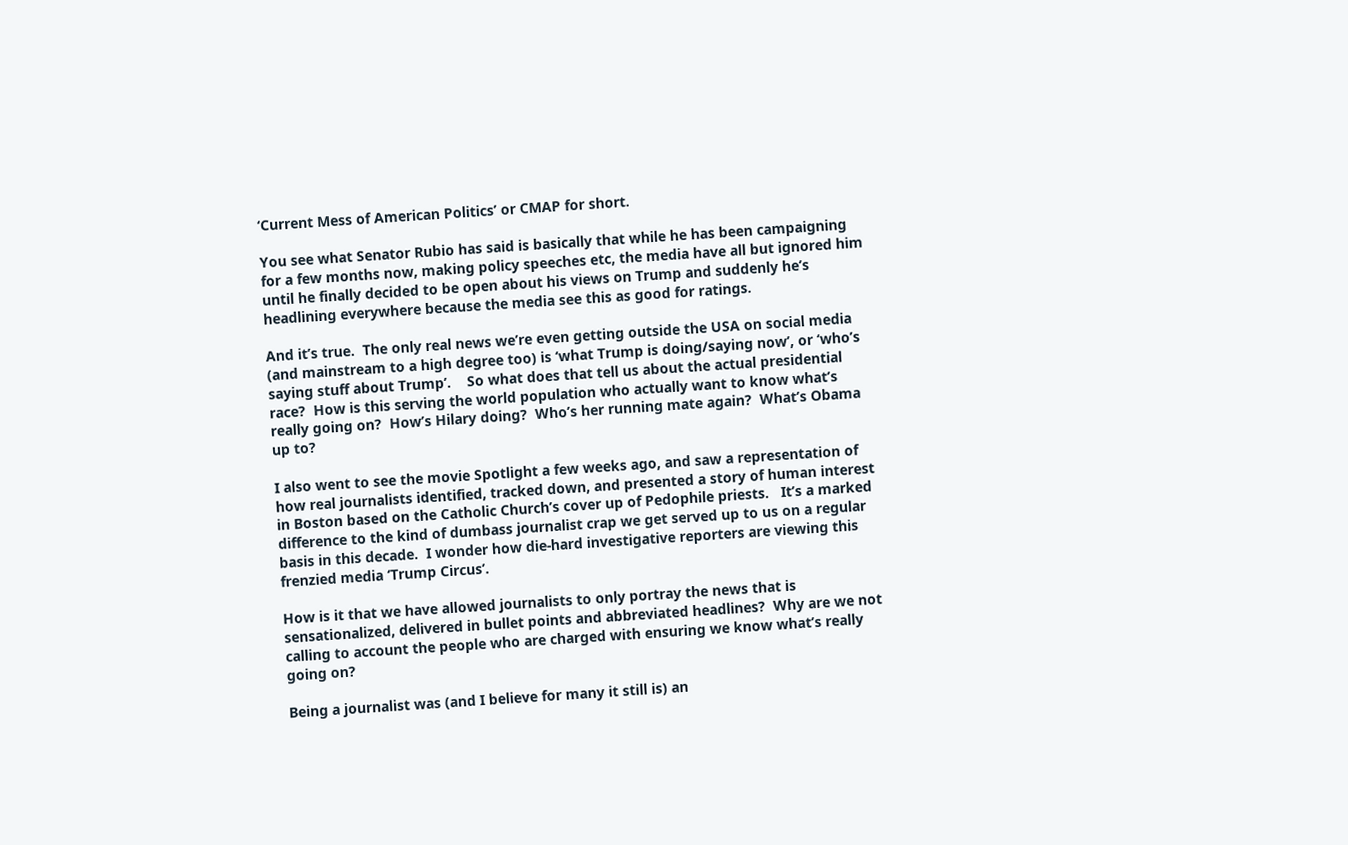‘Current Mess of American Politics’ or CMAP for short.

You see what Senator Rubio has said is basically that while he has been campaigning for a few months now, making policy speeches etc, the media have all but ignored him until he finally decided to be open about his views on Trump and suddenly he’s headlining everywhere because the media see this as good for ratings.

And it’s true.  The only real news we’re even getting outside the USA on social media (and mainstream to a high degree too) is ‘what Trump is doing/saying now’, or ‘who’s saying stuff about Trump’.    So what does that tell us about the actual presidential race?  How is this serving the world population who actually want to know what’s really going on?  How’s Hilary doing?  Who’s her running mate again?  What’s Obama up to?

I also went to see the movie Spotlight a few weeks ago, and saw a representation of how real journalists identified, tracked down, and presented a story of human interest in Boston based on the Catholic Church’s cover up of Pedophile priests.   It’s a marked difference to the kind of dumbass journalist crap we get served up to us on a regular basis in this decade.  I wonder how die-hard investigative reporters are viewing this frenzied media ‘Trump Circus’.

How is it that we have allowed journalists to only portray the news that is sensationalized, delivered in bullet points and abbreviated headlines?  Why are we not calling to account the people who are charged with ensuring we know what’s really going on?

Being a journalist was (and I believe for many it still is) an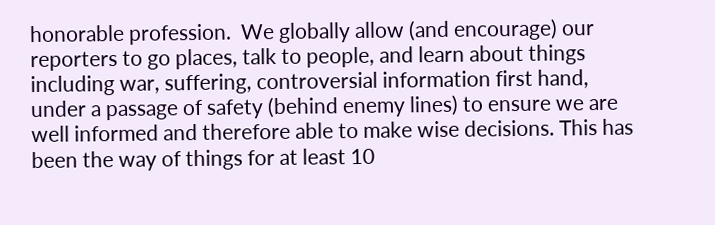honorable profession.  We globally allow (and encourage) our reporters to go places, talk to people, and learn about things including war, suffering, controversial information first hand, under a passage of safety (behind enemy lines) to ensure we are well informed and therefore able to make wise decisions. This has been the way of things for at least 10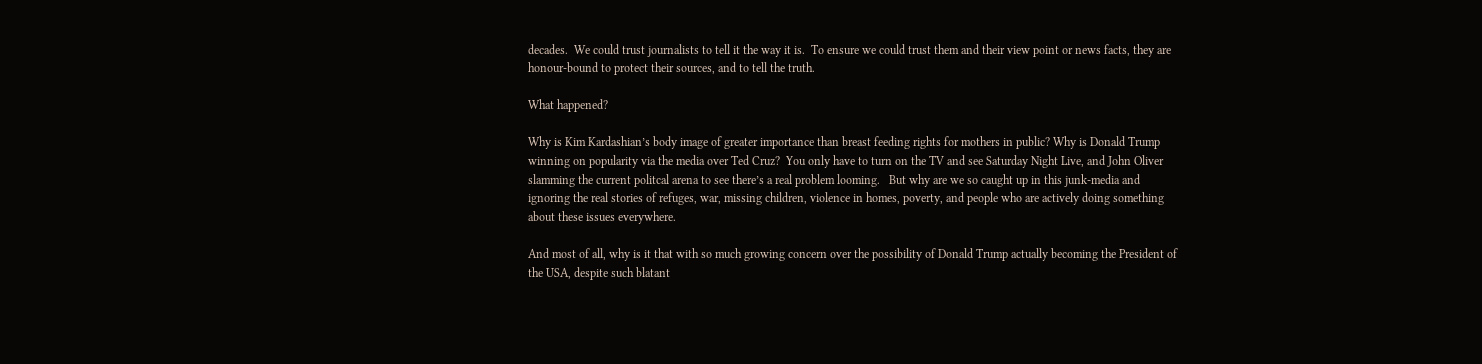decades.  We could trust journalists to tell it the way it is.  To ensure we could trust them and their view point or news facts, they are honour-bound to protect their sources, and to tell the truth.

What happened?

Why is Kim Kardashian’s body image of greater importance than breast feeding rights for mothers in public? Why is Donald Trump winning on popularity via the media over Ted Cruz?  You only have to turn on the TV and see Saturday Night Live, and John Oliver slamming the current politcal arena to see there’s a real problem looming.   But why are we so caught up in this junk-media and ignoring the real stories of refuges, war, missing children, violence in homes, poverty, and people who are actively doing something about these issues everywhere.

And most of all, why is it that with so much growing concern over the possibility of Donald Trump actually becoming the President of the USA, despite such blatant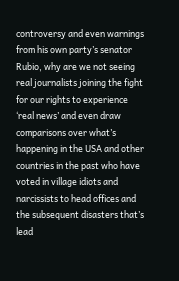controversy and even warnings from his own party’s senator Rubio, why are we not seeing real journalists joining the fight for our rights to experience ‘real news’ and even draw comparisons over what’s happening in the USA and other countries in the past who have voted in village idiots and narcissists to head offices and the subsequent disasters that’s lead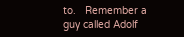to.   Remember a guy called Adolf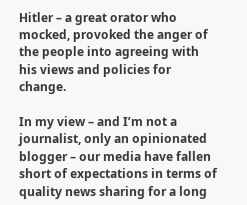Hitler – a great orator who mocked, provoked the anger of the people into agreeing with his views and policies for change.

In my view – and I’m not a journalist, only an opinionated blogger – our media have fallen short of expectations in terms of quality news sharing for a long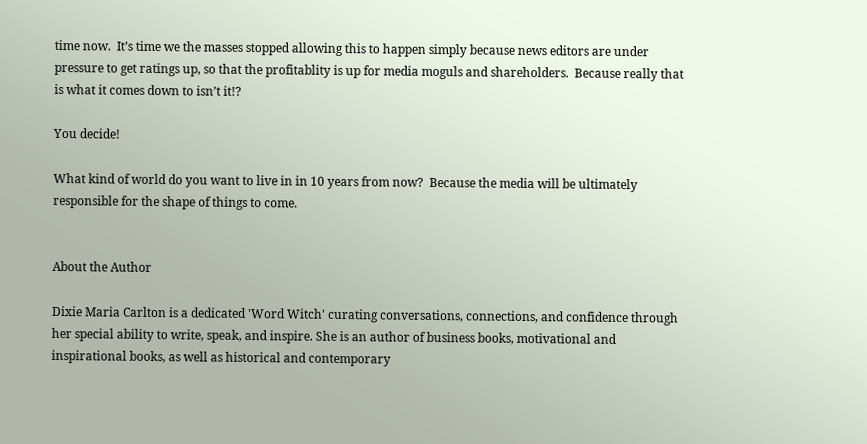time now.  It’s time we the masses stopped allowing this to happen simply because news editors are under pressure to get ratings up, so that the profitablity is up for media moguls and shareholders.  Because really that is what it comes down to isn’t it!?

You decide!

What kind of world do you want to live in in 10 years from now?  Because the media will be ultimately responsible for the shape of things to come.


About the Author

Dixie Maria Carlton is a dedicated 'Word Witch' curating conversations, connections, and confidence through her special ability to write, speak, and inspire. She is an author of business books, motivational and inspirational books, as well as historical and contemporary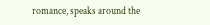romance, speaks around the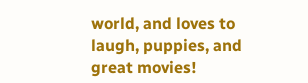world, and loves to laugh, puppies, and great movies!